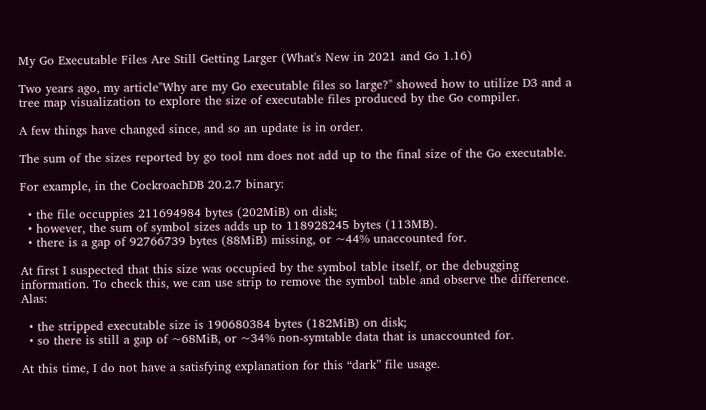My Go Executable Files Are Still Getting Larger (What's New in 2021 and Go 1.16)

Two years ago, my article"Why are my Go executable files so large?" showed how to utilize D3 and a tree map visualization to explore the size of executable files produced by the Go compiler.

A few things have changed since, and so an update is in order.

The sum of the sizes reported by go tool nm does not add up to the final size of the Go executable.

For example, in the CockroachDB 20.2.7 binary:

  • the file occuppies 211694984 bytes (202MiB) on disk;
  • however, the sum of symbol sizes adds up to 118928245 bytes (113MB).
  • there is a gap of 92766739 bytes (88MiB) missing, or ~44% unaccounted for.

At first I suspected that this size was occupied by the symbol table itself, or the debugging information. To check this, we can use strip to remove the symbol table and observe the difference. Alas:

  • the stripped executable size is 190680384 bytes (182MiB) on disk;
  • so there is still a gap of ~68MiB, or ~34% non-symtable data that is unaccounted for.

At this time, I do not have a satisfying explanation for this “dark” file usage.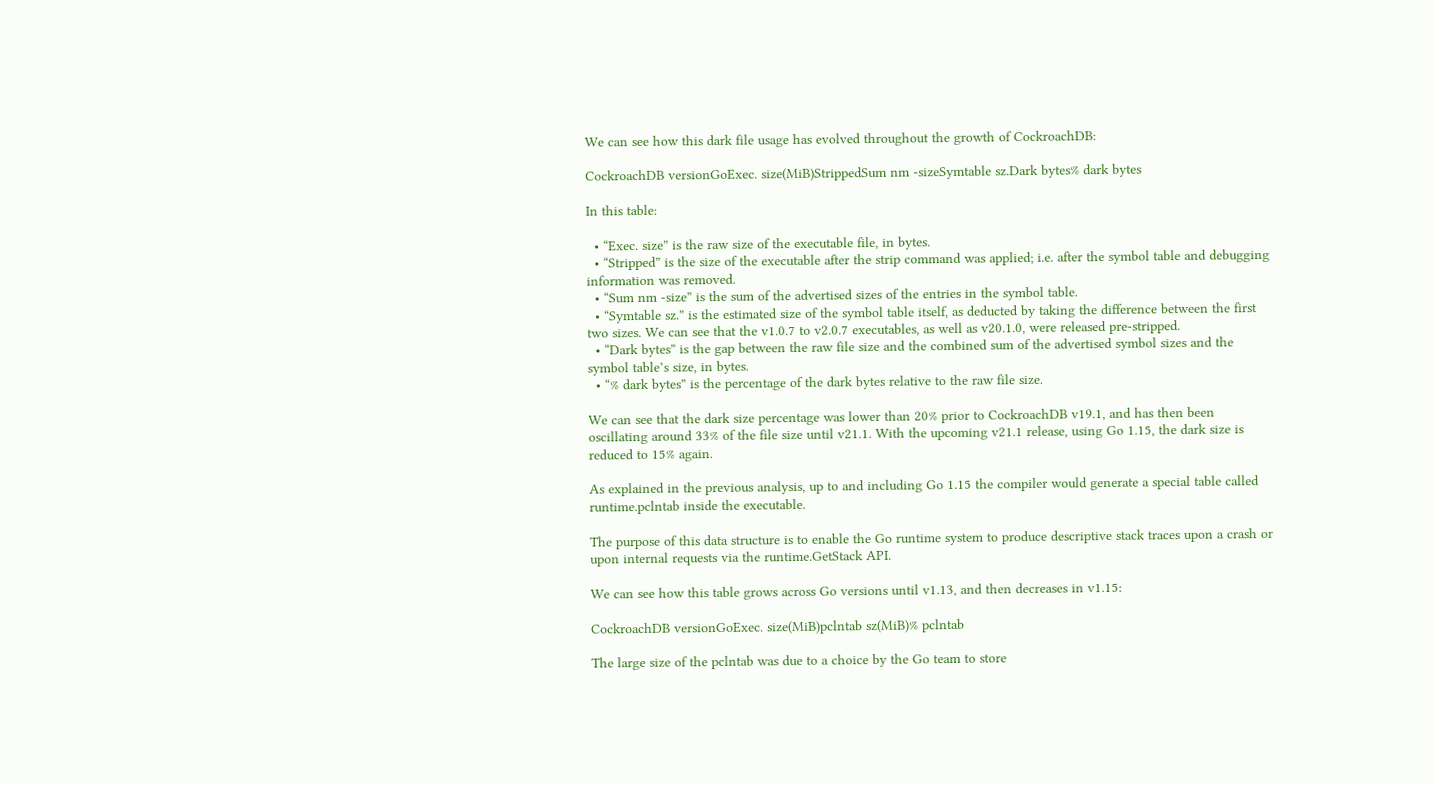We can see how this dark file usage has evolved throughout the growth of CockroachDB:

CockroachDB versionGoExec. size(MiB)StrippedSum nm -sizeSymtable sz.Dark bytes% dark bytes

In this table:

  • “Exec. size” is the raw size of the executable file, in bytes.
  • “Stripped” is the size of the executable after the strip command was applied; i.e. after the symbol table and debugging information was removed.
  • “Sum nm -size” is the sum of the advertised sizes of the entries in the symbol table.
  • “Symtable sz.” is the estimated size of the symbol table itself, as deducted by taking the difference between the first two sizes. We can see that the v1.0.7 to v2.0.7 executables, as well as v20.1.0, were released pre-stripped.
  • “Dark bytes” is the gap between the raw file size and the combined sum of the advertised symbol sizes and the symbol table’s size, in bytes.
  • “% dark bytes” is the percentage of the dark bytes relative to the raw file size.

We can see that the dark size percentage was lower than 20% prior to CockroachDB v19.1, and has then been oscillating around 33% of the file size until v21.1. With the upcoming v21.1 release, using Go 1.15, the dark size is reduced to 15% again.

As explained in the previous analysis, up to and including Go 1.15 the compiler would generate a special table called runtime.pclntab inside the executable.

The purpose of this data structure is to enable the Go runtime system to produce descriptive stack traces upon a crash or upon internal requests via the runtime.GetStack API.

We can see how this table grows across Go versions until v1.13, and then decreases in v1.15:

CockroachDB versionGoExec. size(MiB)pclntab sz(MiB)% pclntab

The large size of the pclntab was due to a choice by the Go team to store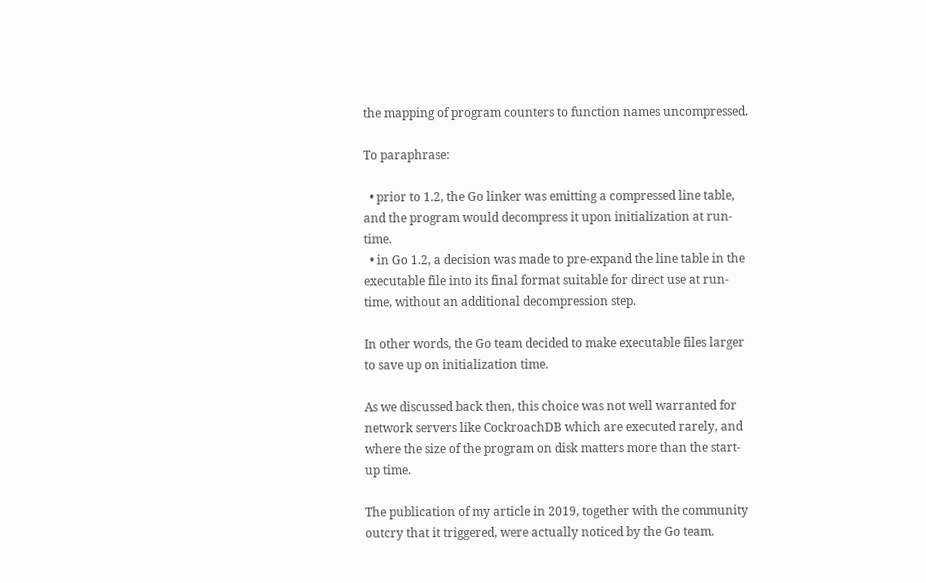the mapping of program counters to function names uncompressed.

To paraphrase:

  • prior to 1.2, the Go linker was emitting a compressed line table, and the program would decompress it upon initialization at run-time.
  • in Go 1.2, a decision was made to pre-expand the line table in the executable file into its final format suitable for direct use at run-time, without an additional decompression step.

In other words, the Go team decided to make executable files larger to save up on initialization time.

As we discussed back then, this choice was not well warranted for network servers like CockroachDB which are executed rarely, and where the size of the program on disk matters more than the start-up time.

The publication of my article in 2019, together with the community outcry that it triggered, were actually noticed by the Go team.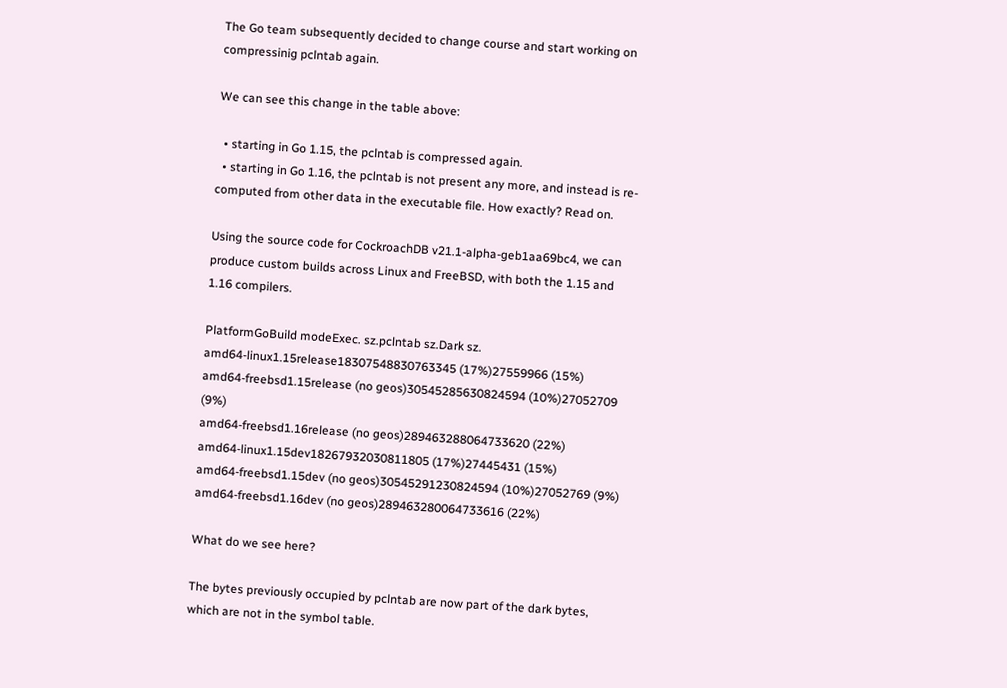The Go team subsequently decided to change course and start working on compressinig pclntab again.

We can see this change in the table above:

  • starting in Go 1.15, the pclntab is compressed again.
  • starting in Go 1.16, the pclntab is not present any more, and instead is re-computed from other data in the executable file. How exactly? Read on.

Using the source code for CockroachDB v21.1-alpha-geb1aa69bc4, we can produce custom builds across Linux and FreeBSD, with both the 1.15 and 1.16 compilers.

PlatformGoBuild modeExec. sz.pclntab sz.Dark sz.
amd64-linux1.15release18307548830763345 (17%)27559966 (15%)
amd64-freebsd1.15release (no geos)30545285630824594 (10%)27052709 (9%)
amd64-freebsd1.16release (no geos)289463288064733620 (22%)
amd64-linux1.15dev18267932030811805 (17%)27445431 (15%)
amd64-freebsd1.15dev (no geos)30545291230824594 (10%)27052769 (9%)
amd64-freebsd1.16dev (no geos)289463280064733616 (22%)

What do we see here?

The bytes previously occupied by pclntab are now part of the dark bytes, which are not in the symbol table.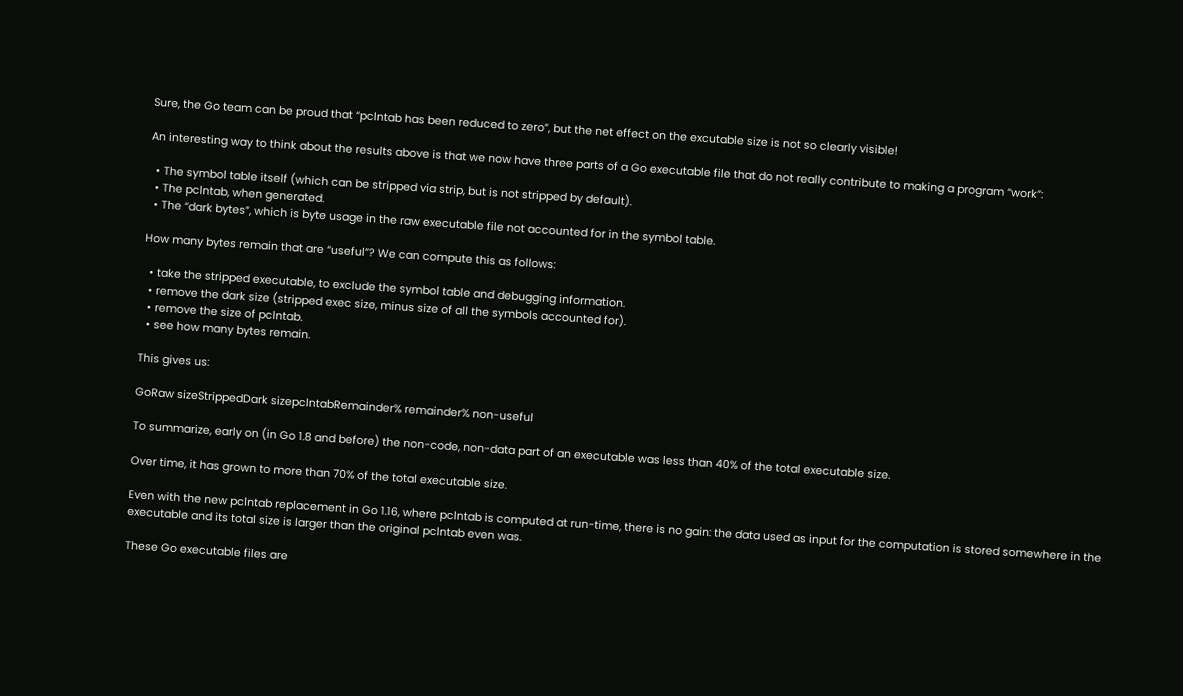Sure, the Go team can be proud that “pclntab has been reduced to zero”, but the net effect on the excutable size is not so clearly visible!

An interesting way to think about the results above is that we now have three parts of a Go executable file that do not really contribute to making a program “work”:

  • The symbol table itself (which can be stripped via strip, but is not stripped by default).
  • The pclntab, when generated.
  • The “dark bytes”, which is byte usage in the raw executable file not accounted for in the symbol table.

How many bytes remain that are “useful”? We can compute this as follows:

  • take the stripped executable, to exclude the symbol table and debugging information.
  • remove the dark size (stripped exec size, minus size of all the symbols accounted for).
  • remove the size of pclntab.
  • see how many bytes remain.

This gives us:

GoRaw sizeStrippedDark sizepclntabRemainder% remainder% non-useful

To summarize, early on (in Go 1.8 and before) the non-code, non-data part of an executable was less than 40% of the total executable size.

Over time, it has grown to more than 70% of the total executable size.

Even with the new pclntab replacement in Go 1.16, where pclntab is computed at run-time, there is no gain: the data used as input for the computation is stored somewhere in the executable and its total size is larger than the original pclntab even was.

These Go executable files are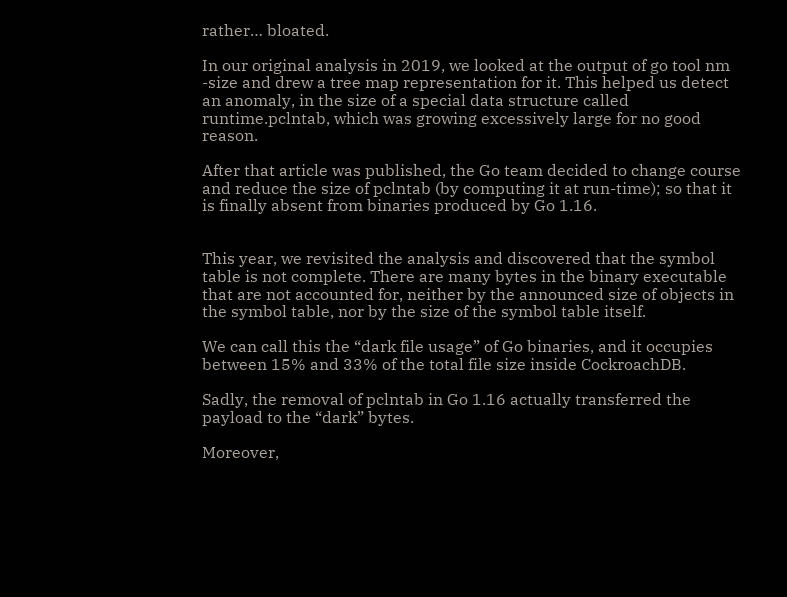rather… bloated.

In our original analysis in 2019, we looked at the output of go tool nm -size and drew a tree map representation for it. This helped us detect an anomaly, in the size of a special data structure called runtime.pclntab, which was growing excessively large for no good reason.

After that article was published, the Go team decided to change course and reduce the size of pclntab (by computing it at run-time); so that it is finally absent from binaries produced by Go 1.16.


This year, we revisited the analysis and discovered that the symbol table is not complete. There are many bytes in the binary executable that are not accounted for, neither by the announced size of objects in the symbol table, nor by the size of the symbol table itself.

We can call this the “dark file usage” of Go binaries, and it occupies between 15% and 33% of the total file size inside CockroachDB.

Sadly, the removal of pclntab in Go 1.16 actually transferred the payload to the “dark” bytes.

Moreover,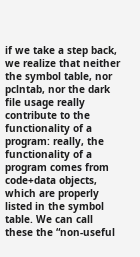if we take a step back, we realize that neither the symbol table, nor pclntab, nor the dark file usage really contribute to the functionality of a program: really, the functionality of a program comes from code+data objects, which are properly listed in the symbol table. We can call these the “non-useful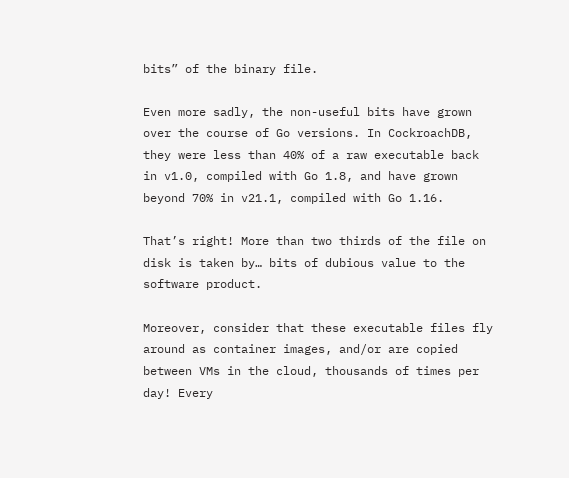bits” of the binary file.

Even more sadly, the non-useful bits have grown over the course of Go versions. In CockroachDB, they were less than 40% of a raw executable back in v1.0, compiled with Go 1.8, and have grown beyond 70% in v21.1, compiled with Go 1.16.

That’s right! More than two thirds of the file on disk is taken by… bits of dubious value to the software product.

Moreover, consider that these executable files fly around as container images, and/or are copied between VMs in the cloud, thousands of times per day! Every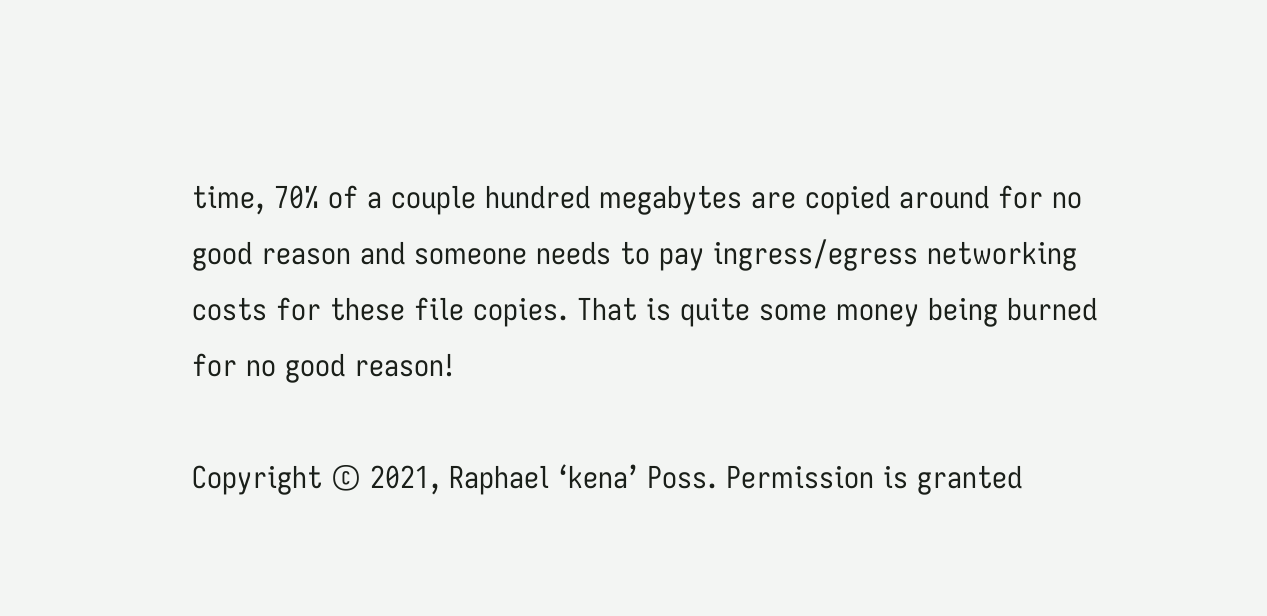time, 70% of a couple hundred megabytes are copied around for no good reason and someone needs to pay ingress/egress networking costs for these file copies. That is quite some money being burned for no good reason!

Copyright © 2021, Raphael ‘kena’ Poss. Permission is granted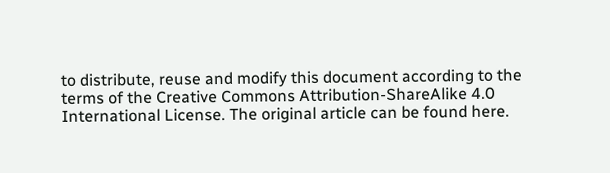to distribute, reuse and modify this document according to the terms of the Creative Commons Attribution-ShareAlike 4.0 International License. The original article can be found here.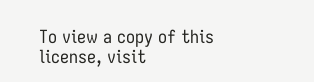To view a copy of this license, visit